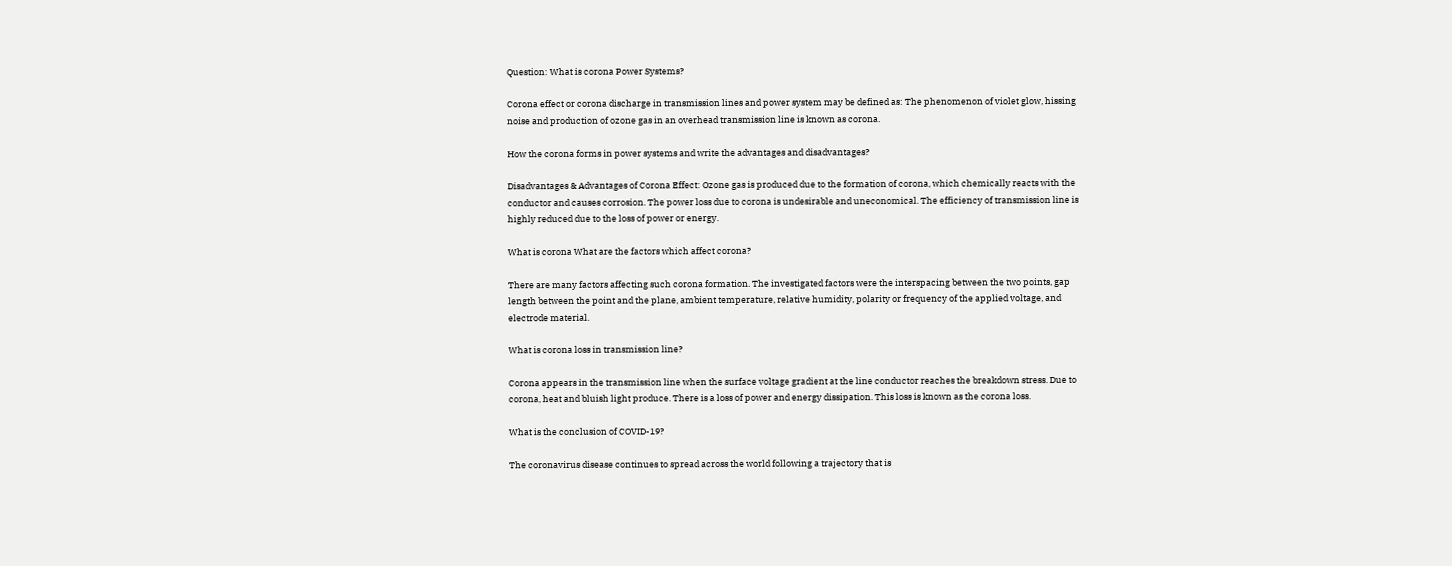Question: What is corona Power Systems?

Corona effect or corona discharge in transmission lines and power system may be defined as: The phenomenon of violet glow, hissing noise and production of ozone gas in an overhead transmission line is known as corona.

How the corona forms in power systems and write the advantages and disadvantages?

Disadvantages & Advantages of Corona Effect: Ozone gas is produced due to the formation of corona, which chemically reacts with the conductor and causes corrosion. The power loss due to corona is undesirable and uneconomical. The efficiency of transmission line is highly reduced due to the loss of power or energy.

What is corona What are the factors which affect corona?

There are many factors affecting such corona formation. The investigated factors were the interspacing between the two points, gap length between the point and the plane, ambient temperature, relative humidity, polarity or frequency of the applied voltage, and electrode material.

What is corona loss in transmission line?

Corona appears in the transmission line when the surface voltage gradient at the line conductor reaches the breakdown stress. Due to corona, heat and bluish light produce. There is a loss of power and energy dissipation. This loss is known as the corona loss.

What is the conclusion of COVID-19?

The coronavirus disease continues to spread across the world following a trajectory that is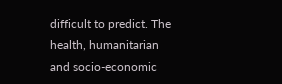difficult to predict. The health, humanitarian and socio-economic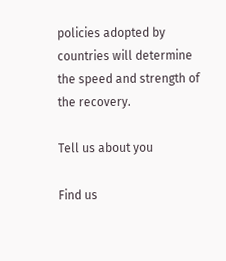policies adopted by countries will determine the speed and strength of the recovery.

Tell us about you

Find us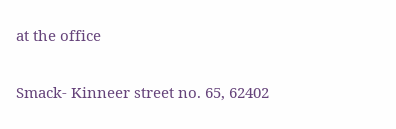at the office

Smack- Kinneer street no. 65, 62402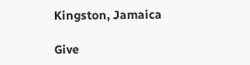Kingston, Jamaica

Give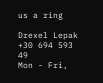us a ring

Drexel Lepak
+30 694 593 49
Mon - Fri,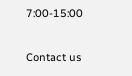7:00-15:00

Contact us